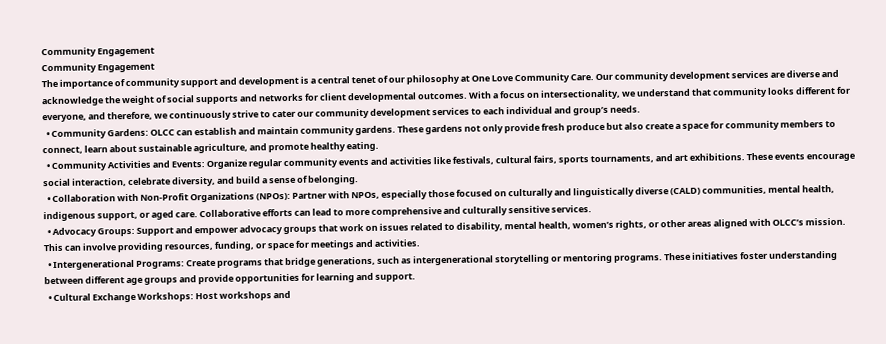Community Engagement
Community Engagement
The importance of community support and development is a central tenet of our philosophy at One Love Community Care. Our community development services are diverse and acknowledge the weight of social supports and networks for client developmental outcomes. With a focus on intersectionality, we understand that community looks different for everyone, and therefore, we continuously strive to cater our community development services to each individual and group’s needs.
  • Community Gardens: OLCC can establish and maintain community gardens. These gardens not only provide fresh produce but also create a space for community members to connect, learn about sustainable agriculture, and promote healthy eating.
  • Community Activities and Events: Organize regular community events and activities like festivals, cultural fairs, sports tournaments, and art exhibitions. These events encourage social interaction, celebrate diversity, and build a sense of belonging.
  • Collaboration with Non-Profit Organizations (NPOs): Partner with NPOs, especially those focused on culturally and linguistically diverse (CALD) communities, mental health, indigenous support, or aged care. Collaborative efforts can lead to more comprehensive and culturally sensitive services.
  • Advocacy Groups: Support and empower advocacy groups that work on issues related to disability, mental health, women’s rights, or other areas aligned with OLCC’s mission. This can involve providing resources, funding, or space for meetings and activities.
  • Intergenerational Programs: Create programs that bridge generations, such as intergenerational storytelling or mentoring programs. These initiatives foster understanding between different age groups and provide opportunities for learning and support.
  • Cultural Exchange Workshops: Host workshops and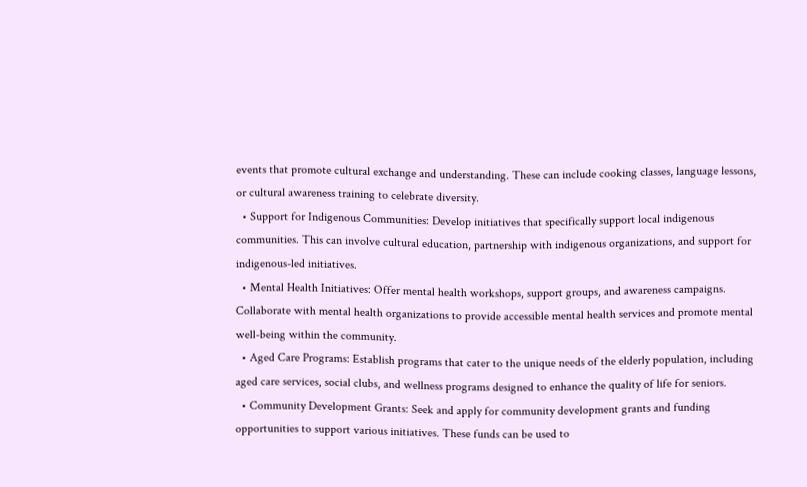events that promote cultural exchange and understanding. These can include cooking classes, language lessons, or cultural awareness training to celebrate diversity.
  • Support for Indigenous Communities: Develop initiatives that specifically support local indigenous communities. This can involve cultural education, partnership with indigenous organizations, and support for indigenous-led initiatives.
  • Mental Health Initiatives: Offer mental health workshops, support groups, and awareness campaigns. Collaborate with mental health organizations to provide accessible mental health services and promote mental well-being within the community.
  • Aged Care Programs: Establish programs that cater to the unique needs of the elderly population, including aged care services, social clubs, and wellness programs designed to enhance the quality of life for seniors.
  • Community Development Grants: Seek and apply for community development grants and funding opportunities to support various initiatives. These funds can be used to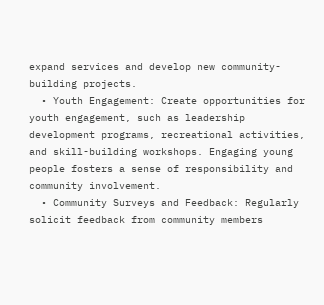expand services and develop new community-building projects.
  • Youth Engagement: Create opportunities for youth engagement, such as leadership development programs, recreational activities, and skill-building workshops. Engaging young people fosters a sense of responsibility and community involvement.
  • Community Surveys and Feedback: Regularly solicit feedback from community members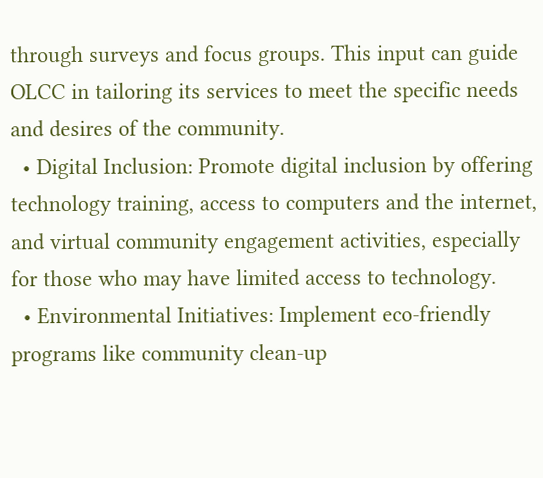through surveys and focus groups. This input can guide OLCC in tailoring its services to meet the specific needs and desires of the community.
  • Digital Inclusion: Promote digital inclusion by offering technology training, access to computers and the internet, and virtual community engagement activities, especially for those who may have limited access to technology.
  • Environmental Initiatives: Implement eco-friendly programs like community clean-up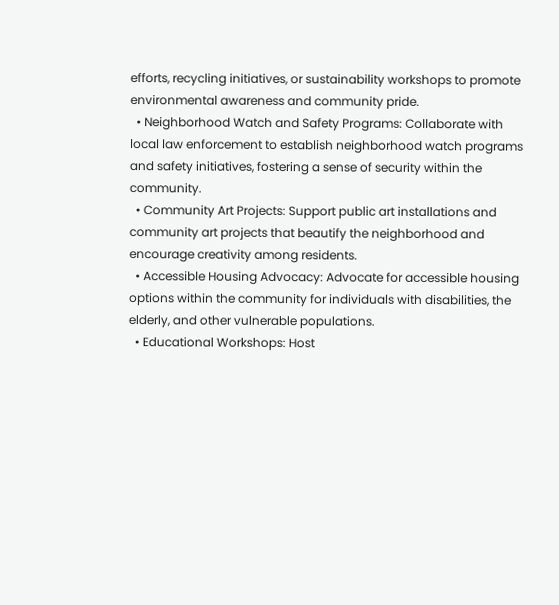efforts, recycling initiatives, or sustainability workshops to promote environmental awareness and community pride.
  • Neighborhood Watch and Safety Programs: Collaborate with local law enforcement to establish neighborhood watch programs and safety initiatives, fostering a sense of security within the community.
  • Community Art Projects: Support public art installations and community art projects that beautify the neighborhood and encourage creativity among residents.
  • Accessible Housing Advocacy: Advocate for accessible housing options within the community for individuals with disabilities, the elderly, and other vulnerable populations.
  • Educational Workshops: Host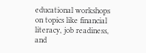educational workshops on topics like financial literacy, job readiness, and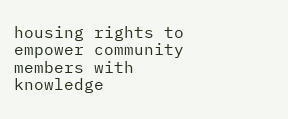housing rights to empower community members with knowledge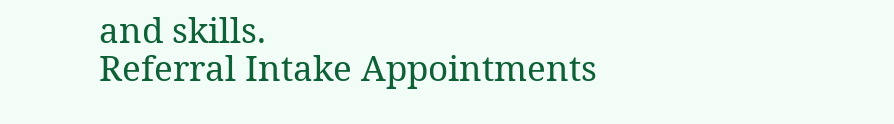and skills.
Referral Intake Appointments